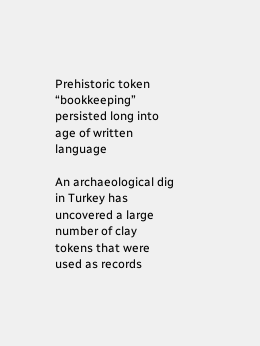Prehistoric token “bookkeeping” persisted long into age of written language

An archaeological dig in Turkey has uncovered a large number of clay tokens that were used as records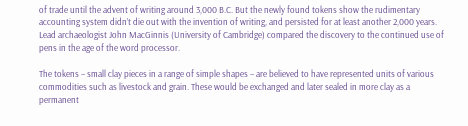of trade until the advent of writing around 3,000 B.C. But the newly found tokens show the rudimentary accounting system didn’t die out with the invention of writing, and persisted for at least another 2,000 years. Lead archaeologist John MacGinnis (University of Cambridge) compared the discovery to the continued use of pens in the age of the word processor.

The tokens – small clay pieces in a range of simple shapes – are believed to have represented units of various commodities such as livestock and grain. These would be exchanged and later sealed in more clay as a permanent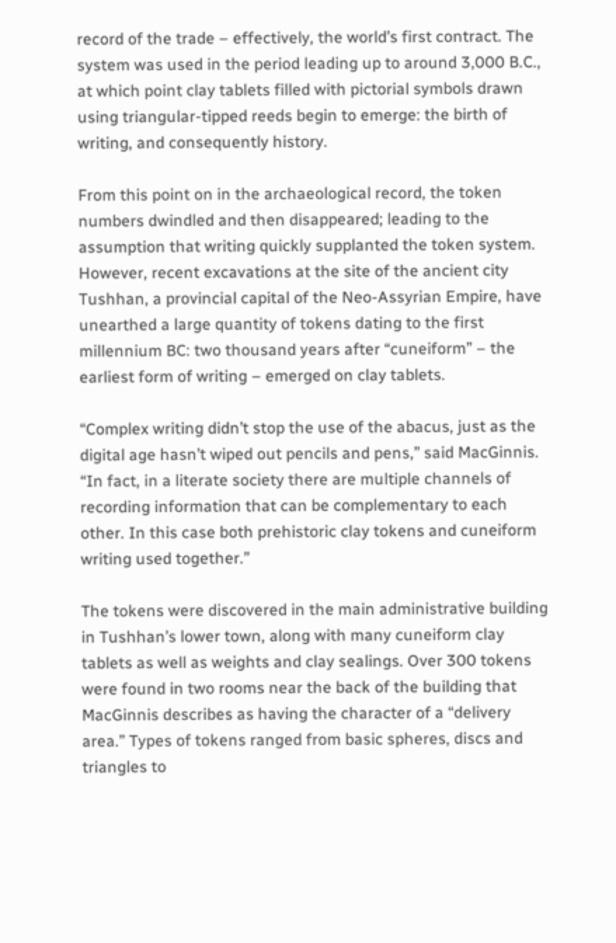record of the trade – effectively, the world’s first contract. The system was used in the period leading up to around 3,000 B.C., at which point clay tablets filled with pictorial symbols drawn using triangular-tipped reeds begin to emerge: the birth of writing, and consequently history.

From this point on in the archaeological record, the token numbers dwindled and then disappeared; leading to the assumption that writing quickly supplanted the token system. However, recent excavations at the site of the ancient city Tushhan, a provincial capital of the Neo-Assyrian Empire, have unearthed a large quantity of tokens dating to the first millennium BC: two thousand years after “cuneiform” – the earliest form of writing – emerged on clay tablets.

“Complex writing didn’t stop the use of the abacus, just as the digital age hasn’t wiped out pencils and pens,” said MacGinnis. “In fact, in a literate society there are multiple channels of recording information that can be complementary to each other. In this case both prehistoric clay tokens and cuneiform writing used together.”

The tokens were discovered in the main administrative building in Tushhan’s lower town, along with many cuneiform clay tablets as well as weights and clay sealings. Over 300 tokens were found in two rooms near the back of the building that MacGinnis describes as having the character of a “delivery area.” Types of tokens ranged from basic spheres, discs and triangles to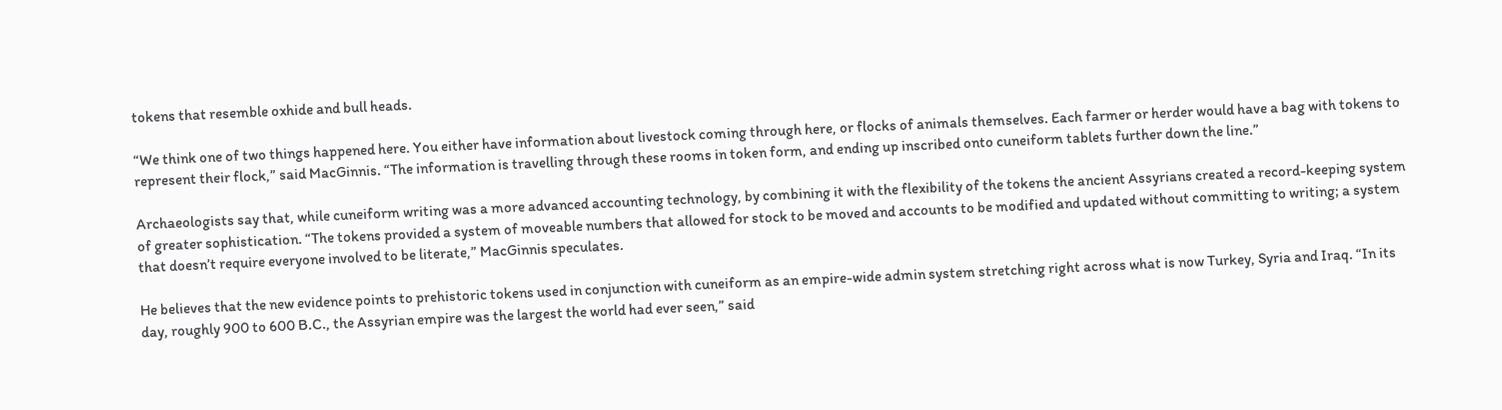tokens that resemble oxhide and bull heads.

“We think one of two things happened here. You either have information about livestock coming through here, or flocks of animals themselves. Each farmer or herder would have a bag with tokens to represent their flock,” said MacGinnis. “The information is travelling through these rooms in token form, and ending up inscribed onto cuneiform tablets further down the line.”

Archaeologists say that, while cuneiform writing was a more advanced accounting technology, by combining it with the flexibility of the tokens the ancient Assyrians created a record-keeping system of greater sophistication. “The tokens provided a system of moveable numbers that allowed for stock to be moved and accounts to be modified and updated without committing to writing; a system that doesn’t require everyone involved to be literate,” MacGinnis speculates.

He believes that the new evidence points to prehistoric tokens used in conjunction with cuneiform as an empire-wide admin system stretching right across what is now Turkey, Syria and Iraq. “In its day, roughly 900 to 600 B.C., the Assyrian empire was the largest the world had ever seen,” said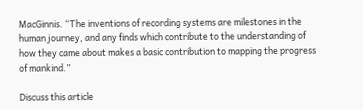MacGinnis. “The inventions of recording systems are milestones in the human journey, and any finds which contribute to the understanding of how they came about makes a basic contribution to mapping the progress of mankind.”

Discuss this article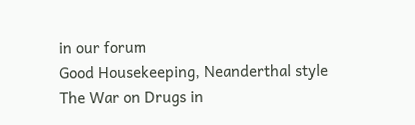in our forum
Good Housekeeping, Neanderthal style
The War on Drugs in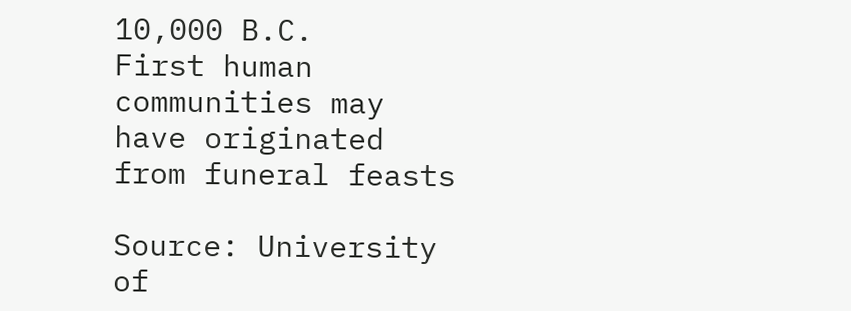10,000 B.C.
First human communities may have originated from funeral feasts

Source: University of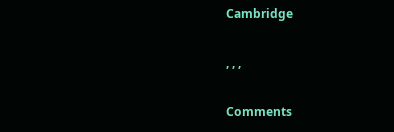Cambridge

, , ,

Comments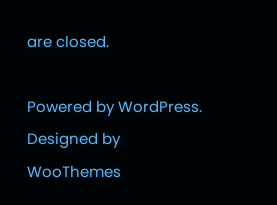are closed.

Powered by WordPress. Designed by WooThemes